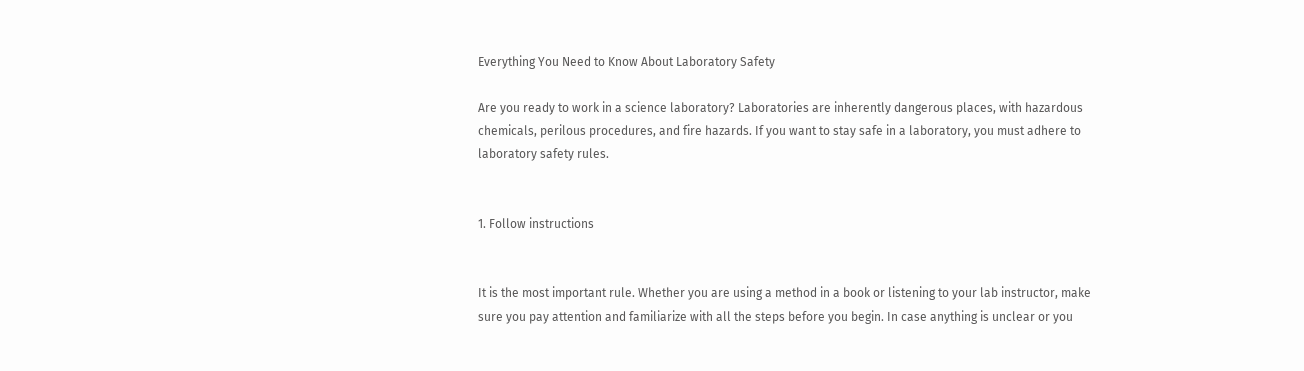Everything You Need to Know About Laboratory Safety

Are you ready to work in a science laboratory? Laboratories are inherently dangerous places, with hazardous chemicals, perilous procedures, and fire hazards. If you want to stay safe in a laboratory, you must adhere to laboratory safety rules.


1. Follow instructions


It is the most important rule. Whether you are using a method in a book or listening to your lab instructor, make sure you pay attention and familiarize with all the steps before you begin. In case anything is unclear or you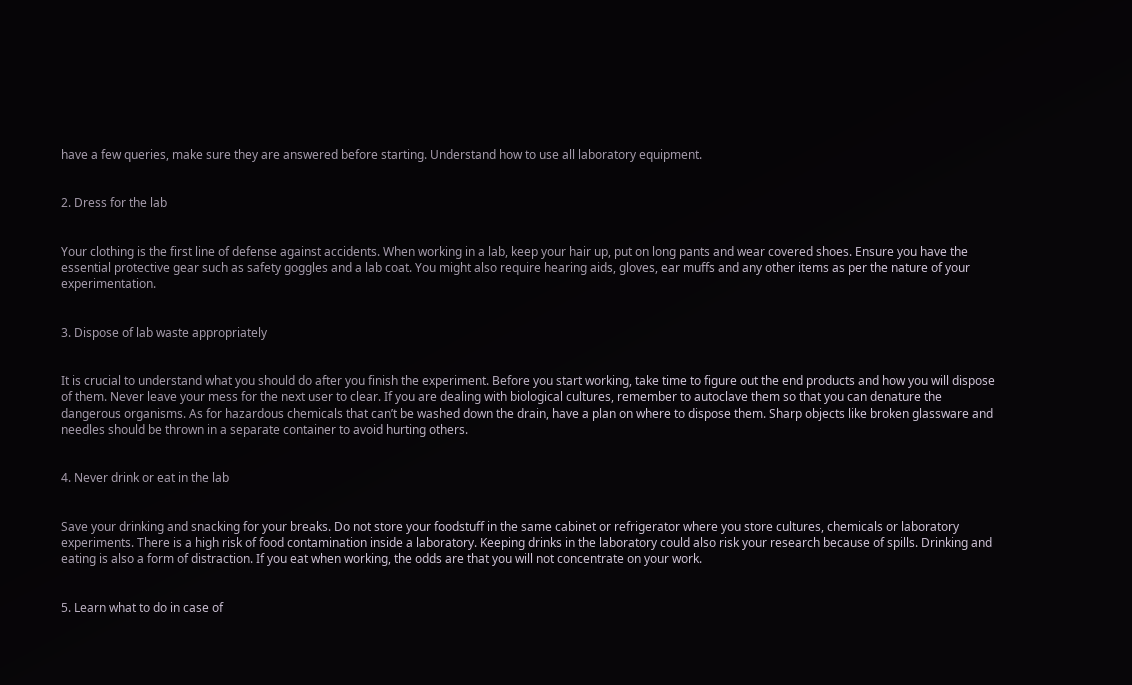have a few queries, make sure they are answered before starting. Understand how to use all laboratory equipment.


2. Dress for the lab


Your clothing is the first line of defense against accidents. When working in a lab, keep your hair up, put on long pants and wear covered shoes. Ensure you have the essential protective gear such as safety goggles and a lab coat. You might also require hearing aids, gloves, ear muffs and any other items as per the nature of your experimentation.


3. Dispose of lab waste appropriately


It is crucial to understand what you should do after you finish the experiment. Before you start working, take time to figure out the end products and how you will dispose of them. Never leave your mess for the next user to clear. If you are dealing with biological cultures, remember to autoclave them so that you can denature the dangerous organisms. As for hazardous chemicals that can’t be washed down the drain, have a plan on where to dispose them. Sharp objects like broken glassware and needles should be thrown in a separate container to avoid hurting others.


4. Never drink or eat in the lab


Save your drinking and snacking for your breaks. Do not store your foodstuff in the same cabinet or refrigerator where you store cultures, chemicals or laboratory experiments. There is a high risk of food contamination inside a laboratory. Keeping drinks in the laboratory could also risk your research because of spills. Drinking and eating is also a form of distraction. If you eat when working, the odds are that you will not concentrate on your work.


5. Learn what to do in case of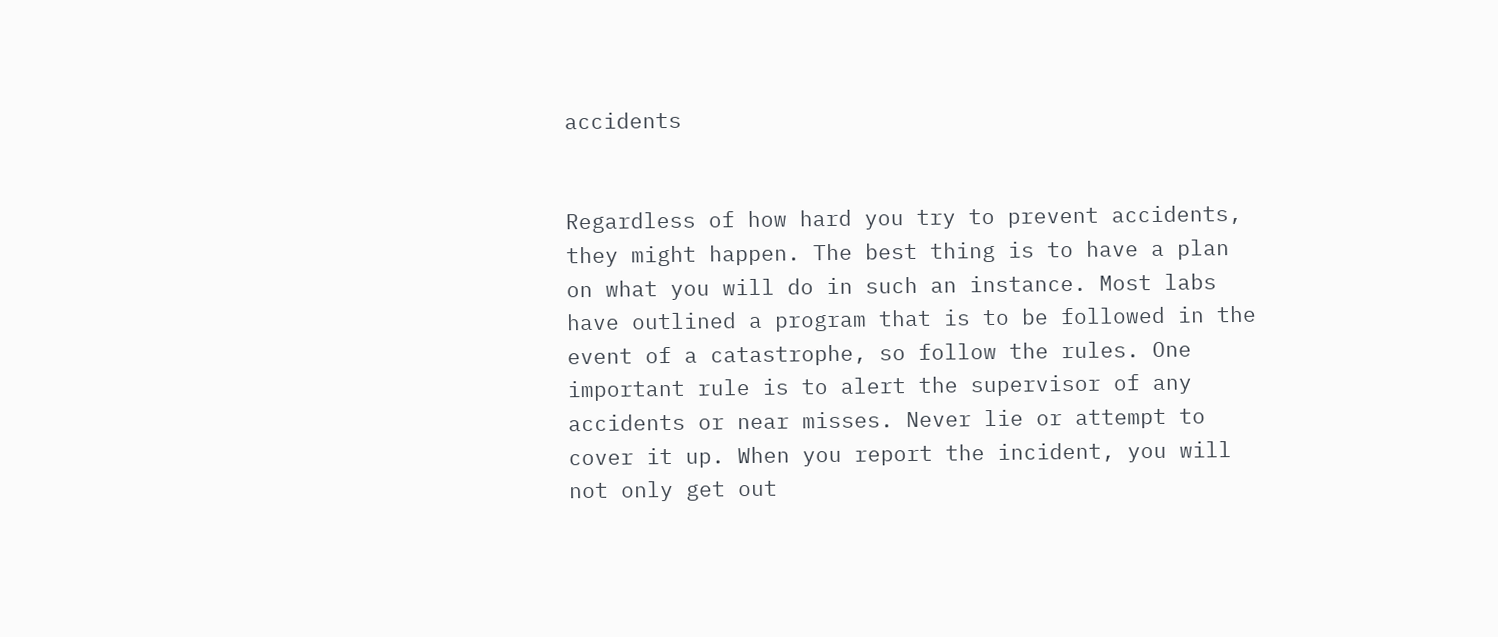accidents


Regardless of how hard you try to prevent accidents, they might happen. The best thing is to have a plan on what you will do in such an instance. Most labs have outlined a program that is to be followed in the event of a catastrophe, so follow the rules. One important rule is to alert the supervisor of any accidents or near misses. Never lie or attempt to cover it up. When you report the incident, you will not only get out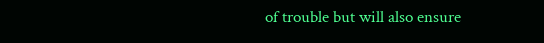of trouble but will also ensure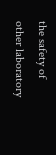the safety of other laboratory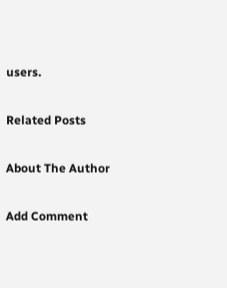users.

Related Posts

About The Author

Add Comment